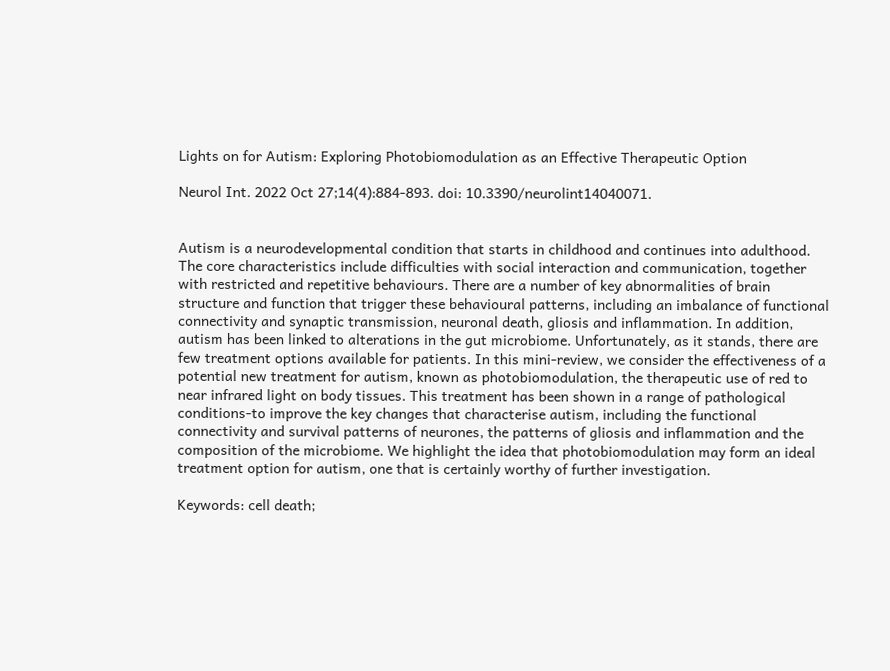Lights on for Autism: Exploring Photobiomodulation as an Effective Therapeutic Option

Neurol Int. 2022 Oct 27;14(4):884-893. doi: 10.3390/neurolint14040071.


Autism is a neurodevelopmental condition that starts in childhood and continues into adulthood. The core characteristics include difficulties with social interaction and communication, together with restricted and repetitive behaviours. There are a number of key abnormalities of brain structure and function that trigger these behavioural patterns, including an imbalance of functional connectivity and synaptic transmission, neuronal death, gliosis and inflammation. In addition, autism has been linked to alterations in the gut microbiome. Unfortunately, as it stands, there are few treatment options available for patients. In this mini-review, we consider the effectiveness of a potential new treatment for autism, known as photobiomodulation, the therapeutic use of red to near infrared light on body tissues. This treatment has been shown in a range of pathological conditions-to improve the key changes that characterise autism, including the functional connectivity and survival patterns of neurones, the patterns of gliosis and inflammation and the composition of the microbiome. We highlight the idea that photobiomodulation may form an ideal treatment option for autism, one that is certainly worthy of further investigation.

Keywords: cell death;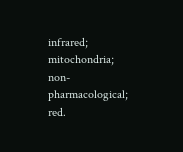infrared; mitochondria; non-pharmacological; red.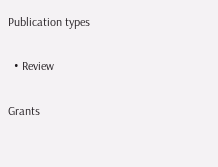Publication types

  • Review

Grants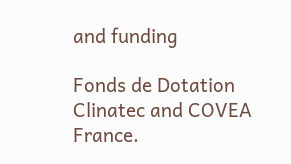and funding

Fonds de Dotation Clinatec and COVEA France.